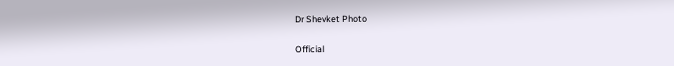Dr Shevket Photo

Official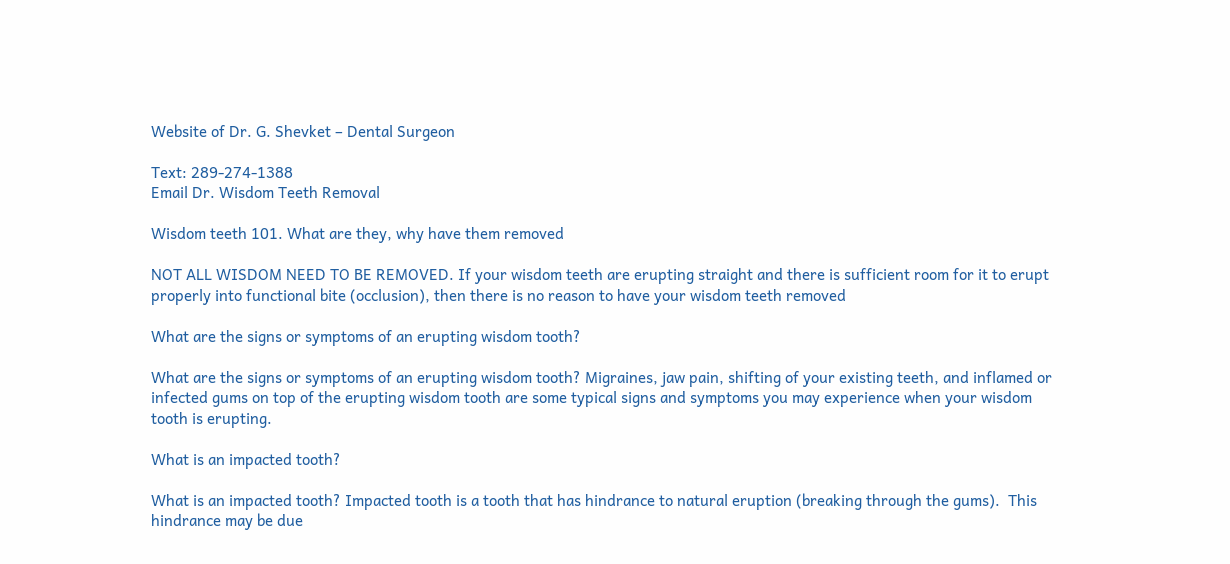Website of Dr. G. Shevket – Dental Surgeon

Text: 289-274-1388
Email Dr. Wisdom Teeth Removal

Wisdom teeth 101. What are they, why have them removed

NOT ALL WISDOM NEED TO BE REMOVED. If your wisdom teeth are erupting straight and there is sufficient room for it to erupt properly into functional bite (occlusion), then there is no reason to have your wisdom teeth removed

What are the signs or symptoms of an erupting wisdom tooth?

What are the signs or symptoms of an erupting wisdom tooth? Migraines, jaw pain, shifting of your existing teeth, and inflamed or infected gums on top of the erupting wisdom tooth are some typical signs and symptoms you may experience when your wisdom tooth is erupting.

What is an impacted tooth?

What is an impacted tooth? Impacted tooth is a tooth that has hindrance to natural eruption (breaking through the gums).  This hindrance may be due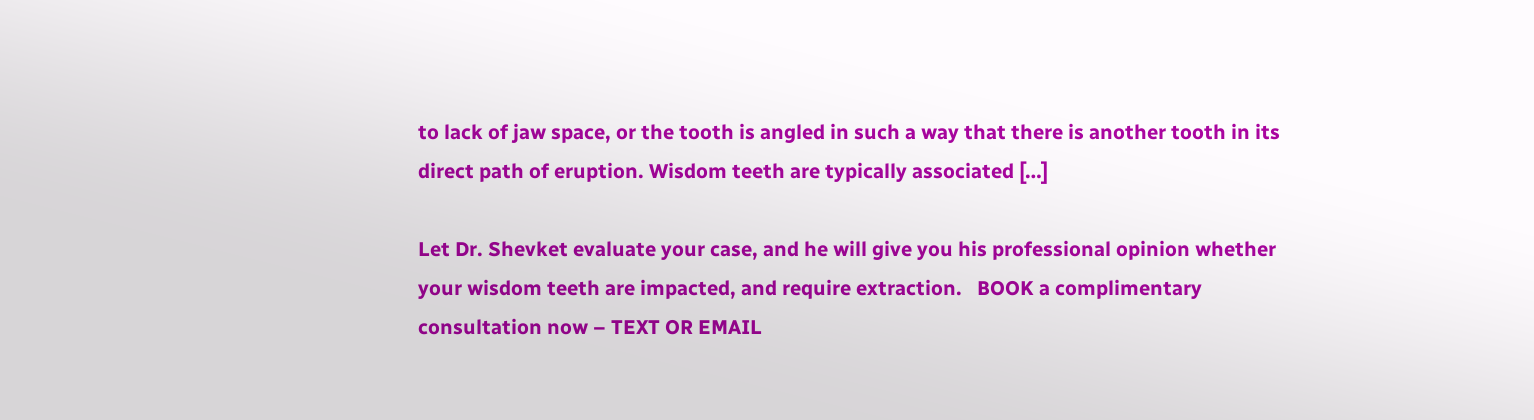to lack of jaw space, or the tooth is angled in such a way that there is another tooth in its direct path of eruption. Wisdom teeth are typically associated […]

Let Dr. Shevket evaluate your case, and he will give you his professional opinion whether your wisdom teeth are impacted, and require extraction.   BOOK a complimentary consultation now – TEXT OR EMAIL